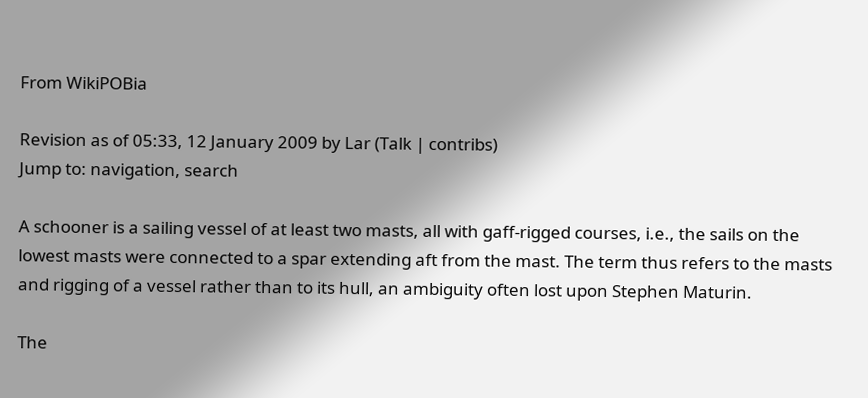From WikiPOBia

Revision as of 05:33, 12 January 2009 by Lar (Talk | contribs)
Jump to: navigation, search

A schooner is a sailing vessel of at least two masts, all with gaff-rigged courses, i.e., the sails on the lowest masts were connected to a spar extending aft from the mast. The term thus refers to the masts and rigging of a vessel rather than to its hull, an ambiguity often lost upon Stephen Maturin.

The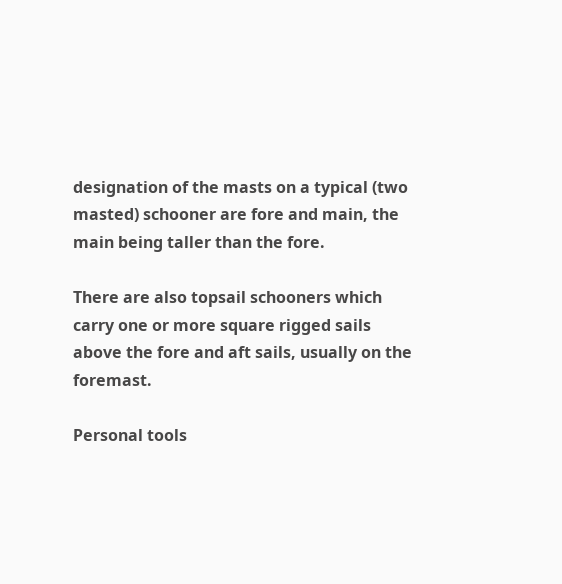designation of the masts on a typical (two masted) schooner are fore and main, the main being taller than the fore.

There are also topsail schooners which carry one or more square rigged sails above the fore and aft sails, usually on the foremast.

Personal tools